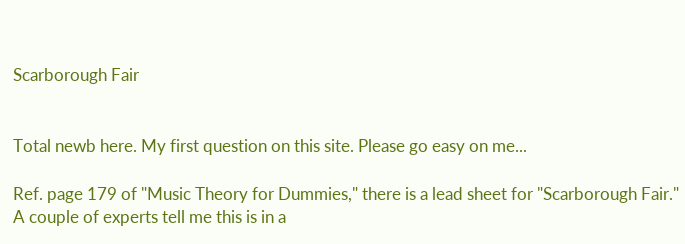Scarborough Fair


Total newb here. My first question on this site. Please go easy on me...

Ref. page 179 of "Music Theory for Dummies," there is a lead sheet for "Scarborough Fair." A couple of experts tell me this is in a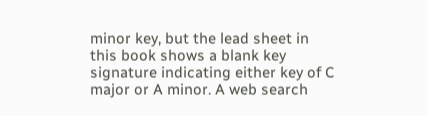minor key, but the lead sheet in this book shows a blank key signature indicating either key of C major or A minor. A web search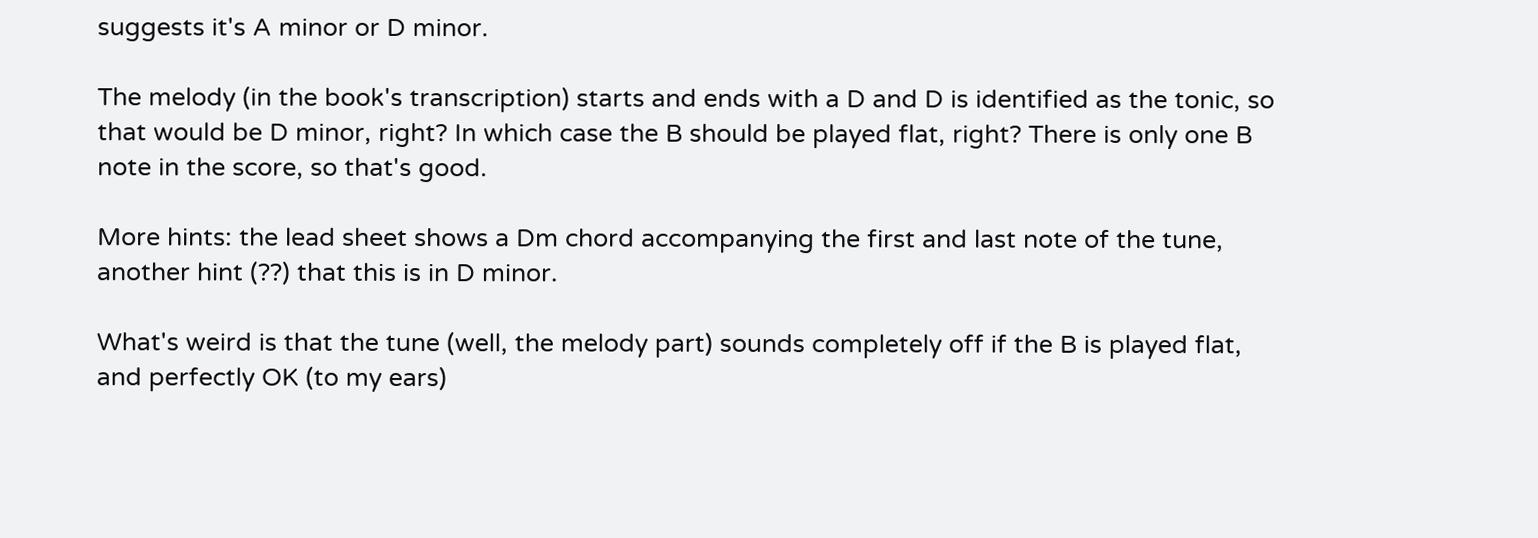suggests it's A minor or D minor.

The melody (in the book's transcription) starts and ends with a D and D is identified as the tonic, so that would be D minor, right? In which case the B should be played flat, right? There is only one B note in the score, so that's good.

More hints: the lead sheet shows a Dm chord accompanying the first and last note of the tune, another hint (??) that this is in D minor.

What's weird is that the tune (well, the melody part) sounds completely off if the B is played flat, and perfectly OK (to my ears)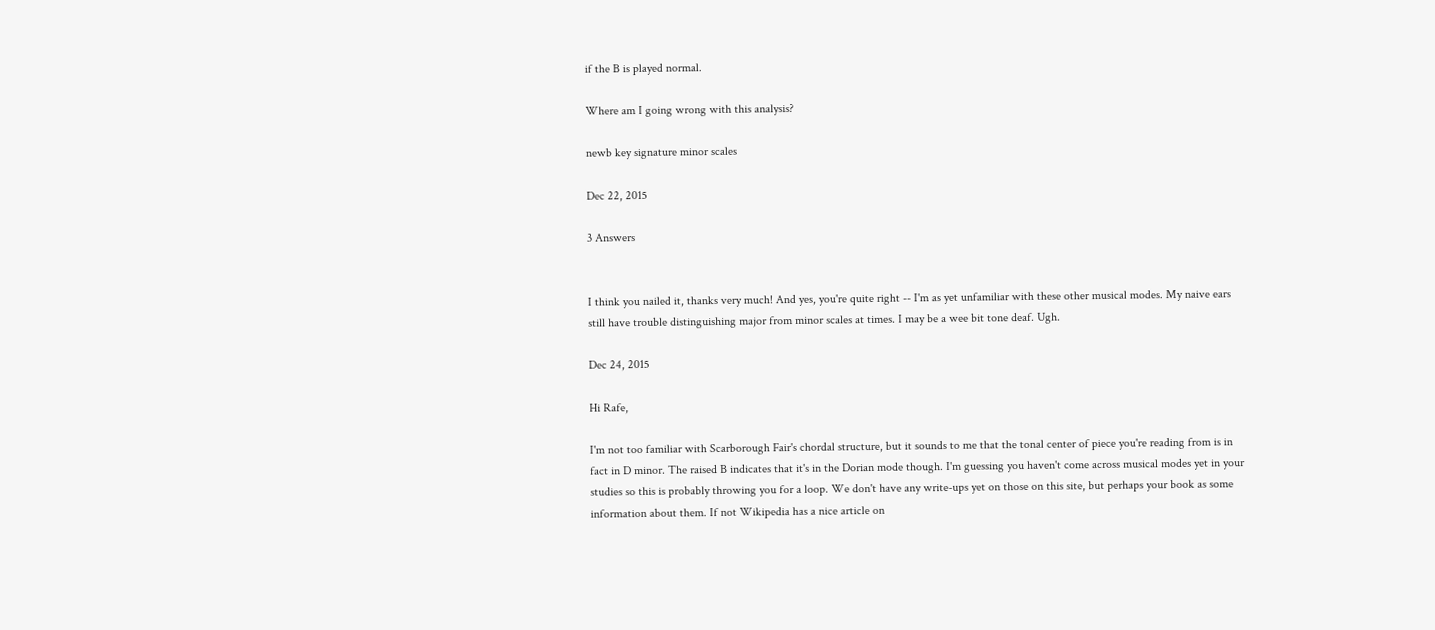if the B is played normal.

Where am I going wrong with this analysis?

newb key signature minor scales

Dec 22, 2015

3 Answers


I think you nailed it, thanks very much! And yes, you're quite right -- I'm as yet unfamiliar with these other musical modes. My naive ears still have trouble distinguishing major from minor scales at times. I may be a wee bit tone deaf. Ugh.

Dec 24, 2015

Hi Rafe,

I'm not too familiar with Scarborough Fair's chordal structure, but it sounds to me that the tonal center of piece you're reading from is in fact in D minor. The raised B indicates that it's in the Dorian mode though. I'm guessing you haven't come across musical modes yet in your studies so this is probably throwing you for a loop. We don't have any write-ups yet on those on this site, but perhaps your book as some information about them. If not Wikipedia has a nice article on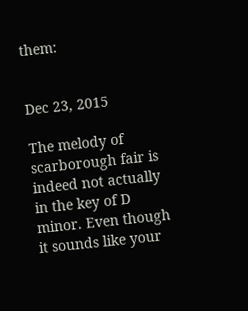them:


Dec 23, 2015

The melody of scarborough fair is indeed not actually in the key of D minor. Even though it sounds like your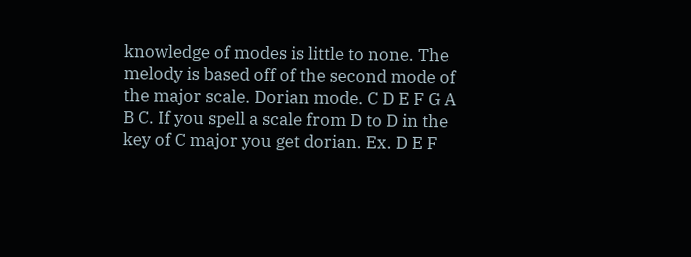knowledge of modes is little to none. The melody is based off of the second mode of the major scale. Dorian mode. C D E F G A B C. If you spell a scale from D to D in the key of C major you get dorian. Ex. D E F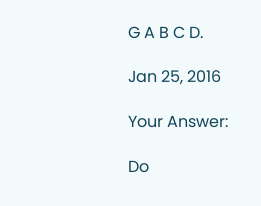G A B C D.

Jan 25, 2016

Your Answer:

Do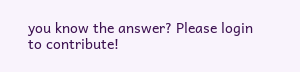you know the answer? Please login to contribute!